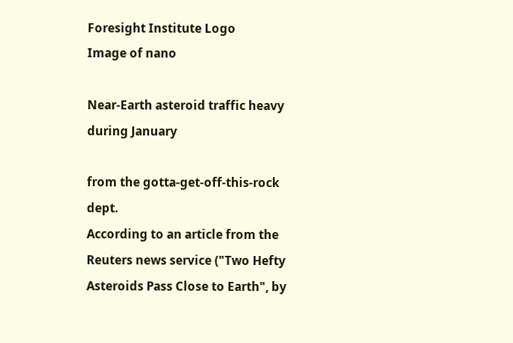Foresight Institute Logo
Image of nano

Near-Earth asteroid traffic heavy during January

from the gotta-get-off-this-rock dept.
According to an article from the Reuters news service ("Two Hefty Asteroids Pass Close to Earth", by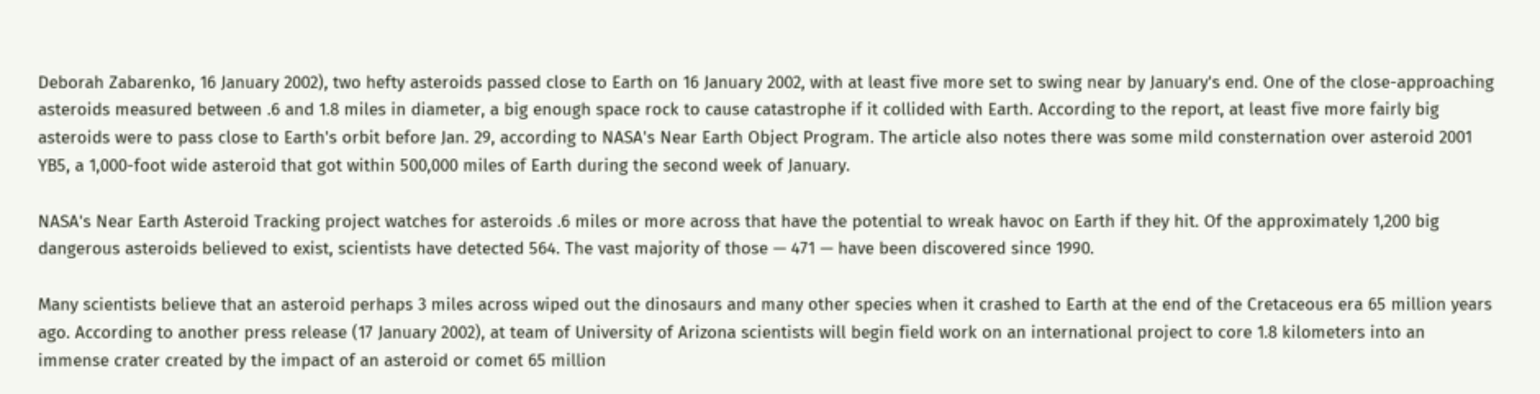Deborah Zabarenko, 16 January 2002), two hefty asteroids passed close to Earth on 16 January 2002, with at least five more set to swing near by January's end. One of the close-approaching asteroids measured between .6 and 1.8 miles in diameter, a big enough space rock to cause catastrophe if it collided with Earth. According to the report, at least five more fairly big asteroids were to pass close to Earth's orbit before Jan. 29, according to NASA's Near Earth Object Program. The article also notes there was some mild consternation over asteroid 2001 YB5, a 1,000-foot wide asteroid that got within 500,000 miles of Earth during the second week of January.

NASA's Near Earth Asteroid Tracking project watches for asteroids .6 miles or more across that have the potential to wreak havoc on Earth if they hit. Of the approximately 1,200 big dangerous asteroids believed to exist, scientists have detected 564. The vast majority of those — 471 — have been discovered since 1990.

Many scientists believe that an asteroid perhaps 3 miles across wiped out the dinosaurs and many other species when it crashed to Earth at the end of the Cretaceous era 65 million years ago. According to another press release (17 January 2002), at team of University of Arizona scientists will begin field work on an international project to core 1.8 kilometers into an immense crater created by the impact of an asteroid or comet 65 million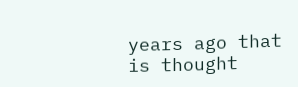years ago that is thought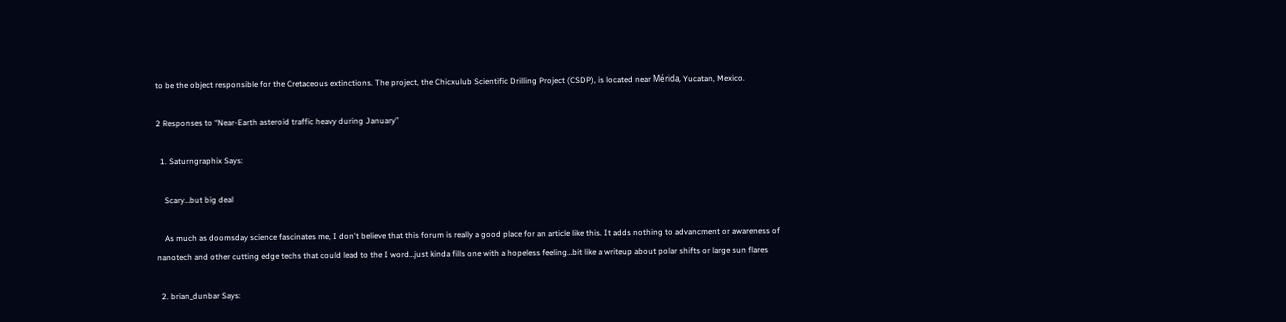to be the object responsible for the Cretaceous extinctions. The project, the Chicxulub Scientific Drilling Project (CSDP), is located near Mérida, Yucatan, Mexico.

2 Responses to “Near-Earth asteroid traffic heavy during January”

  1. Saturngraphix Says:

    Scary…but big deal

    As much as doomsday science fascinates me, I don't believe that this forum is really a good place for an article like this. It adds nothing to advancment or awareness of nanotech and other cutting edge techs that could lead to the I word…just kinda fills one with a hopeless feeling…bit like a writeup about polar shifts or large sun flares

  2. brian_dunbar Says: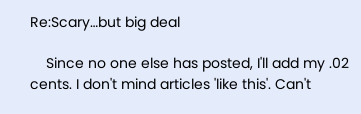Re:Scary…but big deal

    Since no one else has posted, I'll add my .02 cents. I don't mind articles 'like this'. Can't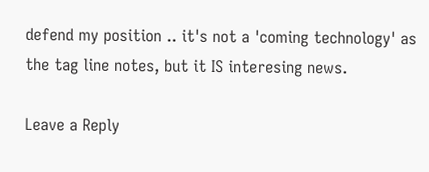defend my position .. it's not a 'coming technology' as the tag line notes, but it IS interesing news.

Leave a Reply